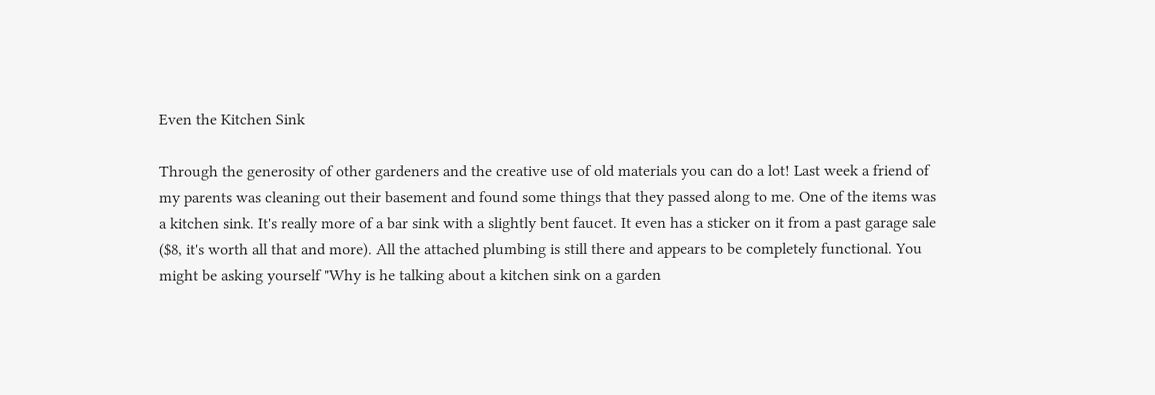Even the Kitchen Sink

Through the generosity of other gardeners and the creative use of old materials you can do a lot! Last week a friend of my parents was cleaning out their basement and found some things that they passed along to me. One of the items was a kitchen sink. It's really more of a bar sink with a slightly bent faucet. It even has a sticker on it from a past garage sale ($8, it's worth all that and more). All the attached plumbing is still there and appears to be completely functional. You might be asking yourself "Why is he talking about a kitchen sink on a garden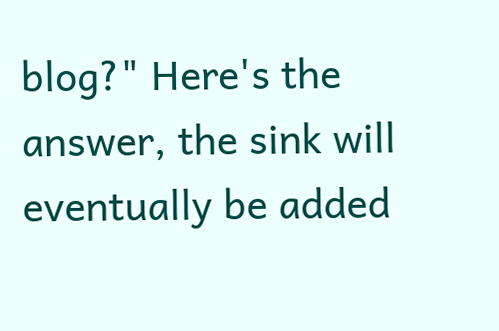blog?" Here's the answer, the sink will eventually be added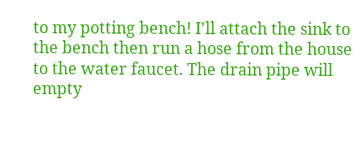to my potting bench! I'll attach the sink to the bench then run a hose from the house to the water faucet. The drain pipe will empty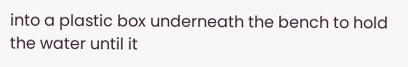into a plastic box underneath the bench to hold the water until it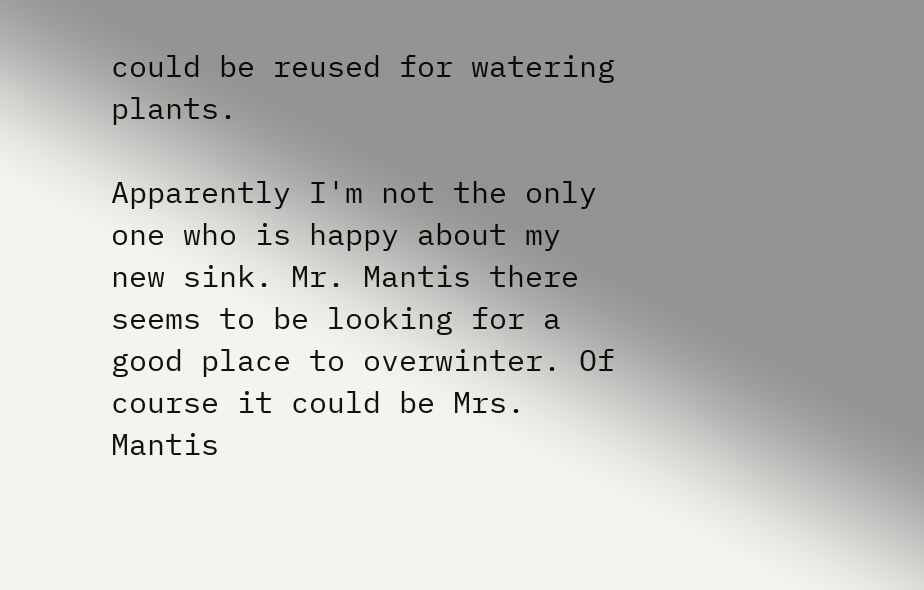could be reused for watering plants.

Apparently I'm not the only one who is happy about my new sink. Mr. Mantis there seems to be looking for a good place to overwinter. Of course it could be Mrs. Mantis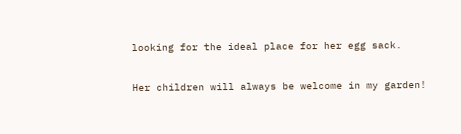looking for the ideal place for her egg sack.

Her children will always be welcome in my garden!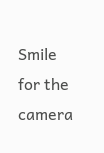Smile for the camera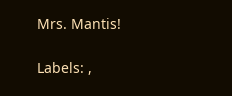Mrs. Mantis!

Labels: ,